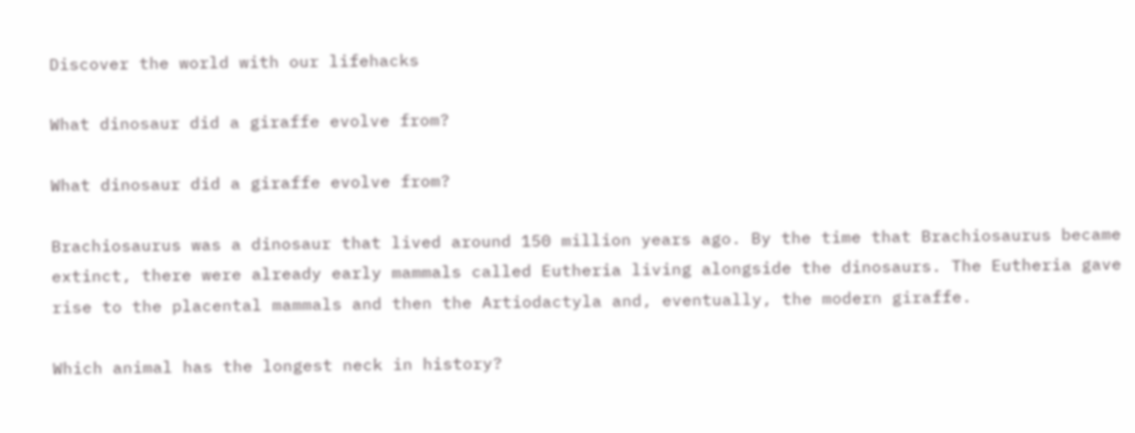Discover the world with our lifehacks

What dinosaur did a giraffe evolve from?

What dinosaur did a giraffe evolve from?

Brachiosaurus was a dinosaur that lived around 150 million years ago. By the time that Brachiosaurus became extinct, there were already early mammals called Eutheria living alongside the dinosaurs. The Eutheria gave rise to the placental mammals and then the Artiodactyla and, eventually, the modern giraffe.

Which animal has the longest neck in history?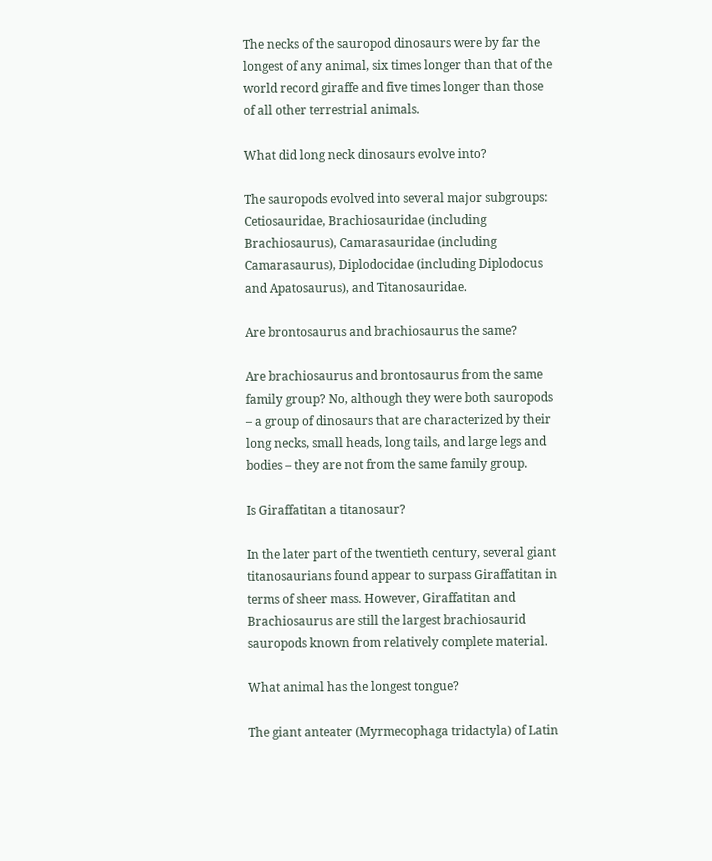The necks of the sauropod dinosaurs were by far the longest of any animal, six times longer than that of the world record giraffe and five times longer than those of all other terrestrial animals.

What did long neck dinosaurs evolve into?

The sauropods evolved into several major subgroups: Cetiosauridae, Brachiosauridae (including Brachiosaurus), Camarasauridae (including Camarasaurus), Diplodocidae (including Diplodocus and Apatosaurus), and Titanosauridae.

Are brontosaurus and brachiosaurus the same?

Are brachiosaurus and brontosaurus from the same family group? No, although they were both sauropods – a group of dinosaurs that are characterized by their long necks, small heads, long tails, and large legs and bodies – they are not from the same family group.

Is Giraffatitan a titanosaur?

In the later part of the twentieth century, several giant titanosaurians found appear to surpass Giraffatitan in terms of sheer mass. However, Giraffatitan and Brachiosaurus are still the largest brachiosaurid sauropods known from relatively complete material.

What animal has the longest tongue?

The giant anteater (Myrmecophaga tridactyla) of Latin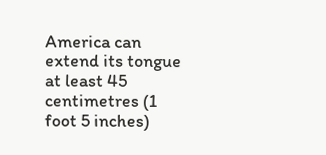America can extend its tongue at least 45 centimetres (1 foot 5 inches)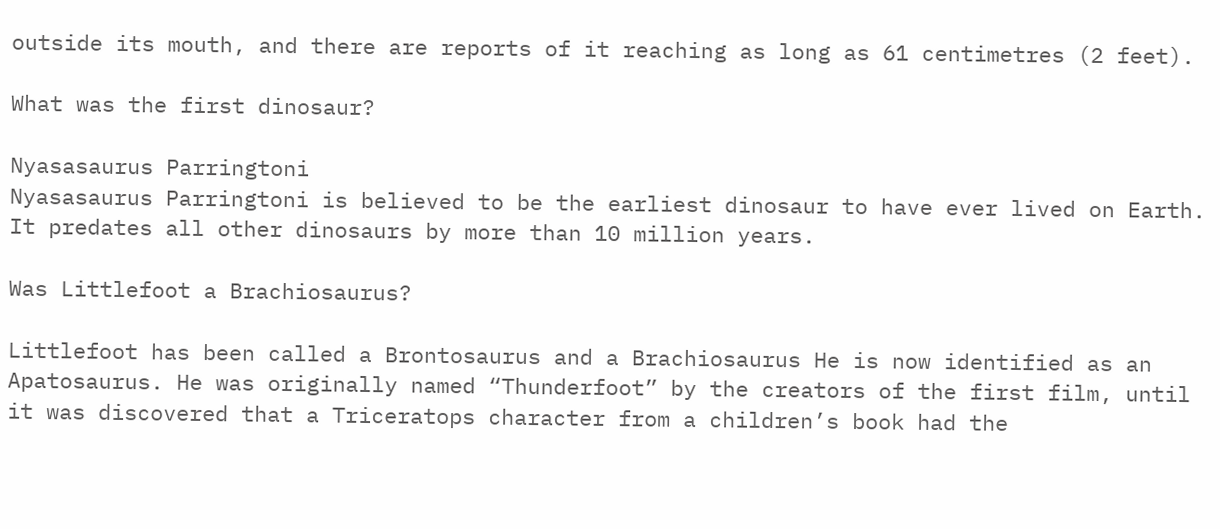outside its mouth, and there are reports of it reaching as long as 61 centimetres (2 feet).

What was the first dinosaur?

Nyasasaurus Parringtoni
Nyasasaurus Parringtoni is believed to be the earliest dinosaur to have ever lived on Earth. It predates all other dinosaurs by more than 10 million years.

Was Littlefoot a Brachiosaurus?

Littlefoot has been called a Brontosaurus and a Brachiosaurus He is now identified as an Apatosaurus. He was originally named “Thunderfoot” by the creators of the first film, until it was discovered that a Triceratops character from a children’s book had the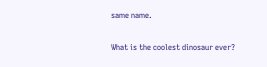same name.

What is the coolest dinosaur ever?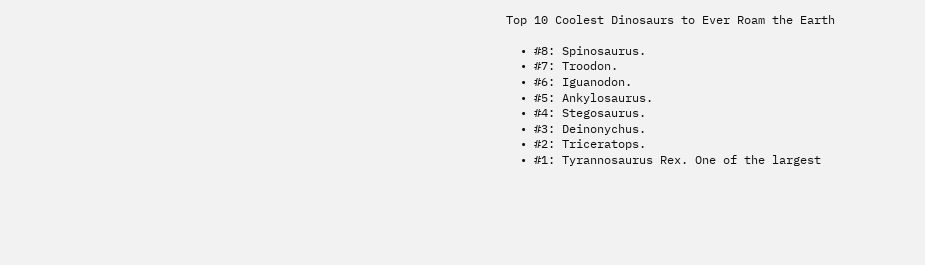Top 10 Coolest Dinosaurs to Ever Roam the Earth

  • #8: Spinosaurus.
  • #7: Troodon.
  • #6: Iguanodon.
  • #5: Ankylosaurus.
  • #4: Stegosaurus.
  • #3: Deinonychus.
  • #2: Triceratops.
  • #1: Tyrannosaurus Rex. One of the largest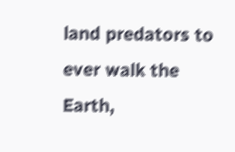land predators to ever walk the Earth,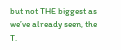but not THE biggest as we’ve already seen, the T.